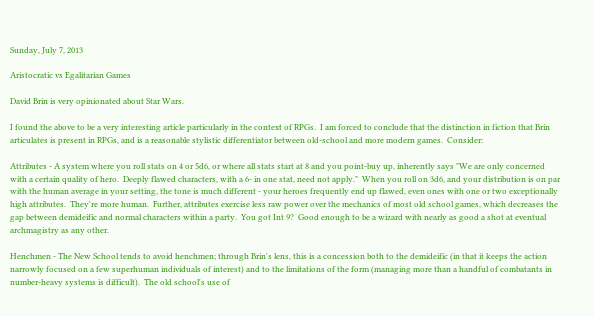Sunday, July 7, 2013

Aristocratic vs Egalitarian Games

David Brin is very opinionated about Star Wars.

I found the above to be a very interesting article particularly in the context of RPGs.  I am forced to conclude that the distinction in fiction that Brin articulates is present in RPGs, and is a reasonable stylistic differentiator between old-school and more modern games.  Consider:

Attributes - A system where you roll stats on 4 or 5d6, or where all stats start at 8 and you point-buy up, inherently says "We are only concerned with a certain quality of hero.  Deeply flawed characters, with a 6- in one stat, need not apply."  When you roll on 3d6, and your distribution is on par with the human average in your setting, the tone is much different - your heroes frequently end up flawed, even ones with one or two exceptionally high attributes.  They're more human.  Further, attributes exercise less raw power over the mechanics of most old school games, which decreases the gap between demideific and normal characters within a party.  You got Int 9?  Good enough to be a wizard with nearly as good a shot at eventual archmagistry as any other.

Henchmen - The New School tends to avoid henchmen; through Brin's lens, this is a concession both to the demideific (in that it keeps the action narrowly focused on a few superhuman individuals of interest) and to the limitations of the form (managing more than a handful of combatants in number-heavy systems is difficult).  The old school's use of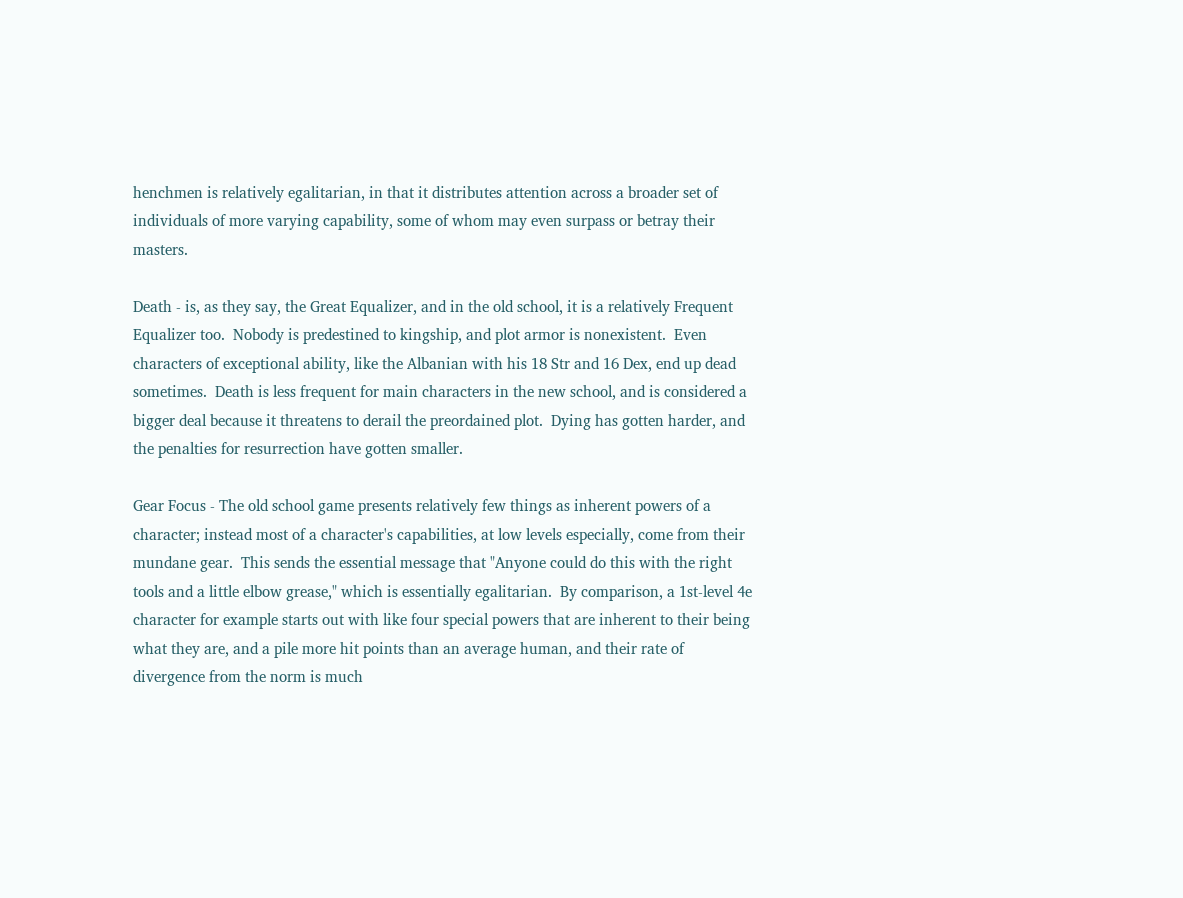henchmen is relatively egalitarian, in that it distributes attention across a broader set of individuals of more varying capability, some of whom may even surpass or betray their masters.

Death - is, as they say, the Great Equalizer, and in the old school, it is a relatively Frequent Equalizer too.  Nobody is predestined to kingship, and plot armor is nonexistent.  Even characters of exceptional ability, like the Albanian with his 18 Str and 16 Dex, end up dead sometimes.  Death is less frequent for main characters in the new school, and is considered a bigger deal because it threatens to derail the preordained plot.  Dying has gotten harder, and the penalties for resurrection have gotten smaller.

Gear Focus - The old school game presents relatively few things as inherent powers of a character; instead most of a character's capabilities, at low levels especially, come from their mundane gear.  This sends the essential message that "Anyone could do this with the right tools and a little elbow grease," which is essentially egalitarian.  By comparison, a 1st-level 4e character for example starts out with like four special powers that are inherent to their being what they are, and a pile more hit points than an average human, and their rate of divergence from the norm is much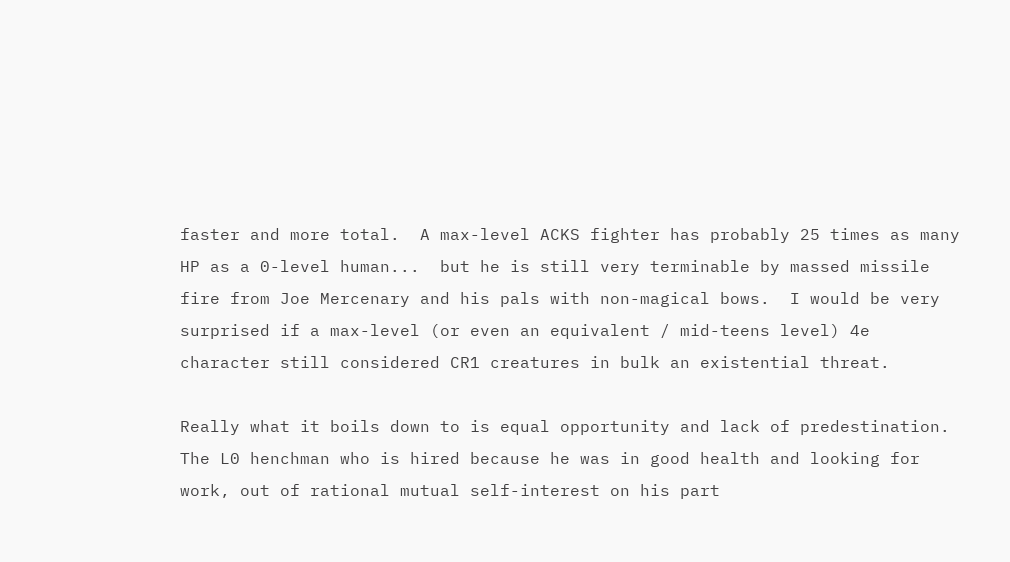faster and more total.  A max-level ACKS fighter has probably 25 times as many HP as a 0-level human...  but he is still very terminable by massed missile fire from Joe Mercenary and his pals with non-magical bows.  I would be very surprised if a max-level (or even an equivalent / mid-teens level) 4e character still considered CR1 creatures in bulk an existential threat.

Really what it boils down to is equal opportunity and lack of predestination.  The L0 henchman who is hired because he was in good health and looking for work, out of rational mutual self-interest on his part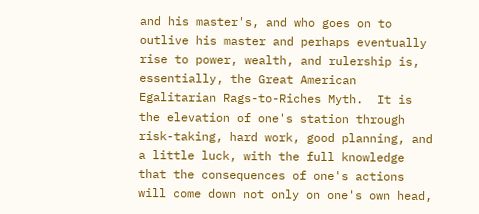and his master's, and who goes on to outlive his master and perhaps eventually rise to power, wealth, and rulership is, essentially, the Great American Egalitarian Rags-to-Riches Myth.  It is the elevation of one's station through risk-taking, hard work, good planning, and a little luck, with the full knowledge that the consequences of one's actions will come down not only on one's own head,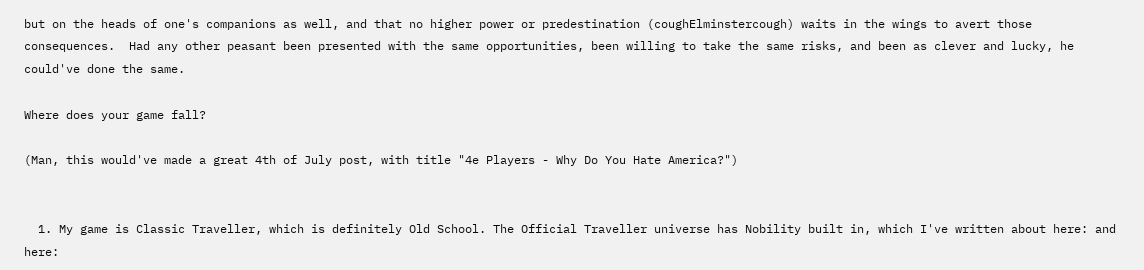but on the heads of one's companions as well, and that no higher power or predestination (coughElminstercough) waits in the wings to avert those consequences.  Had any other peasant been presented with the same opportunities, been willing to take the same risks, and been as clever and lucky, he could've done the same.

Where does your game fall?

(Man, this would've made a great 4th of July post, with title "4e Players - Why Do You Hate America?")


  1. My game is Classic Traveller, which is definitely Old School. The Official Traveller universe has Nobility built in, which I've written about here: and here: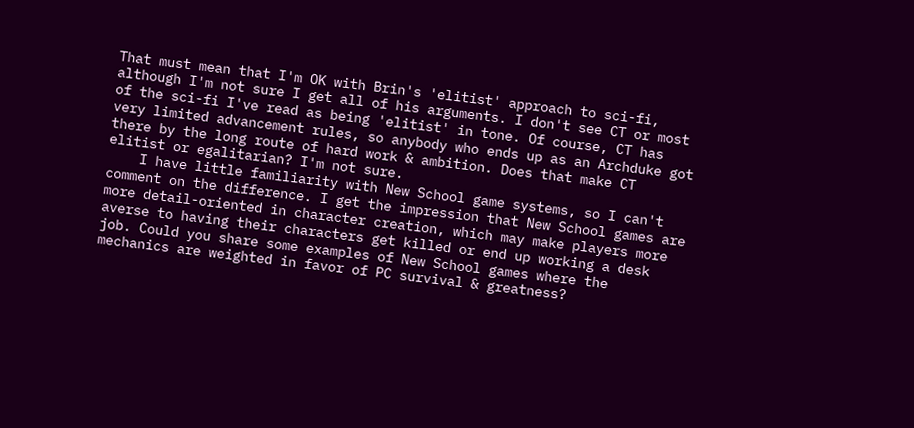That must mean that I'm OK with Brin's 'elitist' approach to sci-fi, although I'm not sure I get all of his arguments. I don't see CT or most of the sci-fi I've read as being 'elitist' in tone. Of course, CT has very limited advancement rules, so anybody who ends up as an Archduke got there by the long route of hard work & ambition. Does that make CT elitist or egalitarian? I'm not sure.
    I have little familiarity with New School game systems, so I can't comment on the difference. I get the impression that New School games are more detail-oriented in character creation, which may make players more averse to having their characters get killed or end up working a desk job. Could you share some examples of New School games where the mechanics are weighted in favor of PC survival & greatness?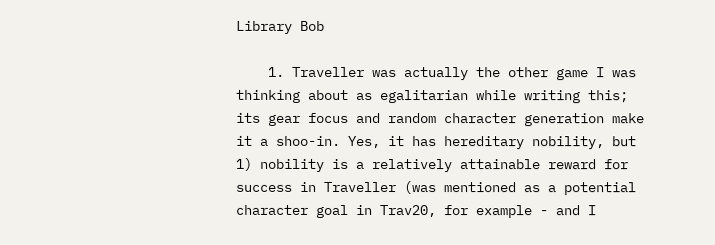Library Bob

    1. Traveller was actually the other game I was thinking about as egalitarian while writing this; its gear focus and random character generation make it a shoo-in. Yes, it has hereditary nobility, but 1) nobility is a relatively attainable reward for success in Traveller (was mentioned as a potential character goal in Trav20, for example - and I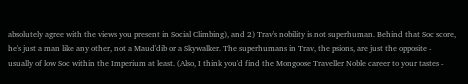absolutely agree with the views you present in Social Climbing), and 2) Trav's nobility is not superhuman. Behind that Soc score, he's just a man like any other, not a Maud'dib or a Skywalker. The superhumans in Trav, the psions, are just the opposite - usually of low Soc within the Imperium at least. (Also, I think you'd find the Mongoose Traveller Noble career to your tastes -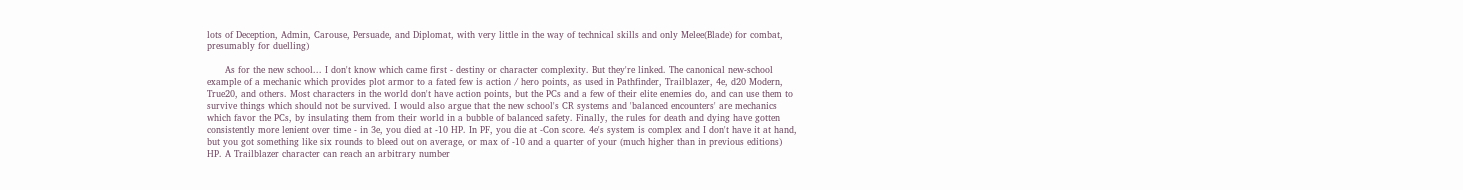lots of Deception, Admin, Carouse, Persuade, and Diplomat, with very little in the way of technical skills and only Melee(Blade) for combat, presumably for duelling)

      As for the new school... I don't know which came first - destiny or character complexity. But they're linked. The canonical new-school example of a mechanic which provides plot armor to a fated few is action / hero points, as used in Pathfinder, Trailblazer, 4e, d20 Modern, True20, and others. Most characters in the world don't have action points, but the PCs and a few of their elite enemies do, and can use them to survive things which should not be survived. I would also argue that the new school's CR systems and 'balanced encounters' are mechanics which favor the PCs, by insulating them from their world in a bubble of balanced safety. Finally, the rules for death and dying have gotten consistently more lenient over time - in 3e, you died at -10 HP. In PF, you die at -Con score. 4e's system is complex and I don't have it at hand, but you got something like six rounds to bleed out on average, or max of -10 and a quarter of your (much higher than in previous editions) HP. A Trailblazer character can reach an arbitrary number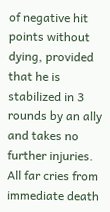of negative hit points without dying, provided that he is stabilized in 3 rounds by an ally and takes no further injuries. All far cries from immediate death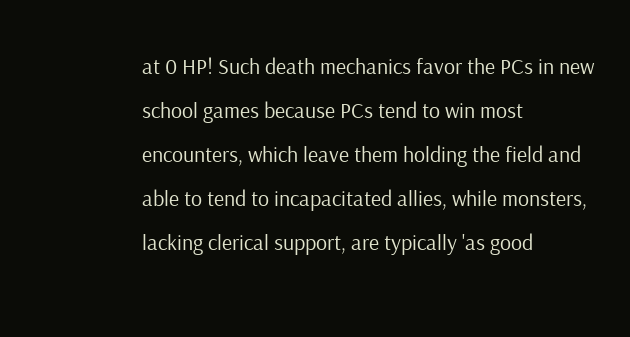at 0 HP! Such death mechanics favor the PCs in new school games because PCs tend to win most encounters, which leave them holding the field and able to tend to incapacitated allies, while monsters, lacking clerical support, are typically 'as good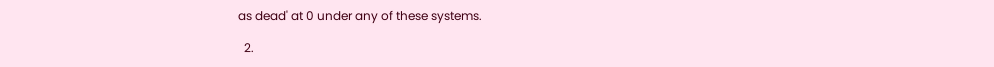as dead' at 0 under any of these systems.

  2.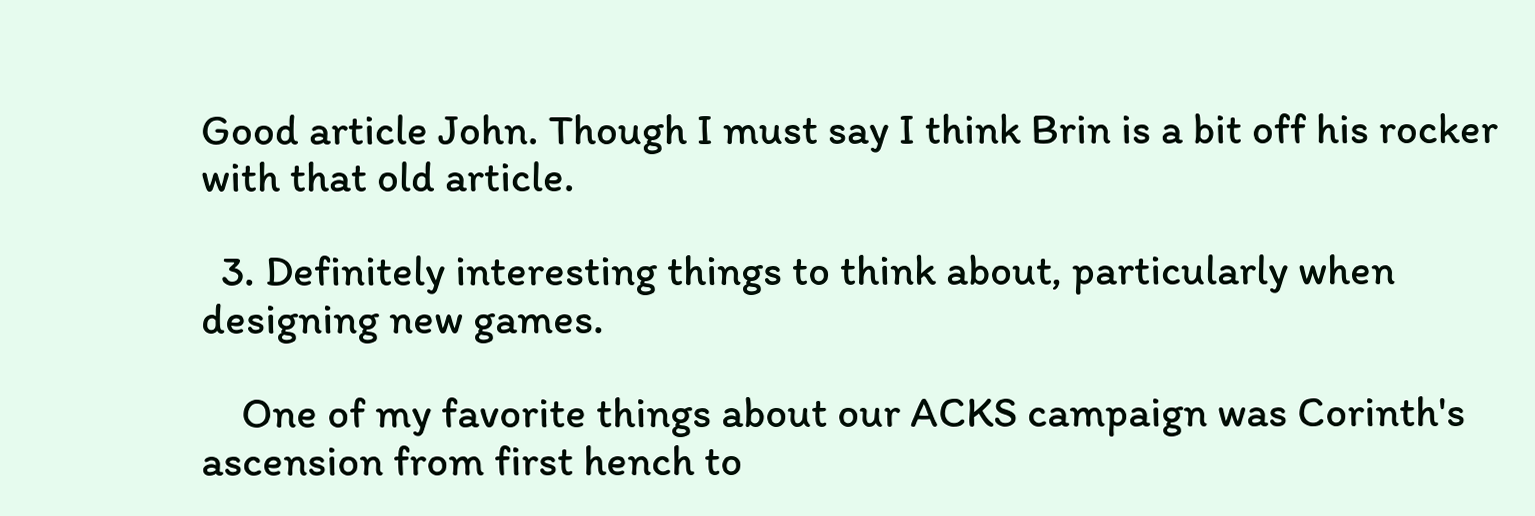Good article John. Though I must say I think Brin is a bit off his rocker with that old article.

  3. Definitely interesting things to think about, particularly when designing new games.

    One of my favorite things about our ACKS campaign was Corinth's ascension from first hench to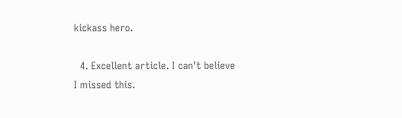kickass hero.

  4. Excellent article. I can't believe I missed this.